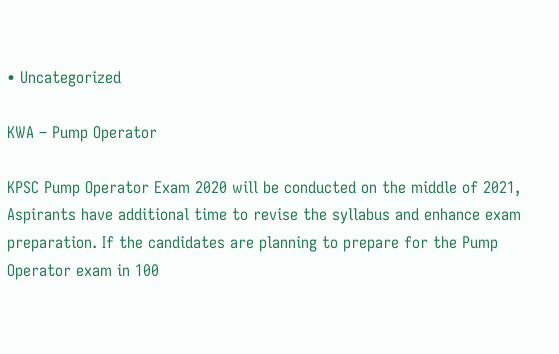• Uncategorized

KWA – Pump Operator

KPSC Pump Operator Exam 2020 will be conducted on the middle of 2021, Aspirants have additional time to revise the syllabus and enhance exam preparation. If the candidates are planning to prepare for the Pump Operator exam in 100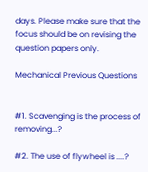days. Please make sure that the focus should be on revising the question papers only.

Mechanical Previous Questions


#1. Scavenging is the process of removing...?

#2. The use of flywheel is ....?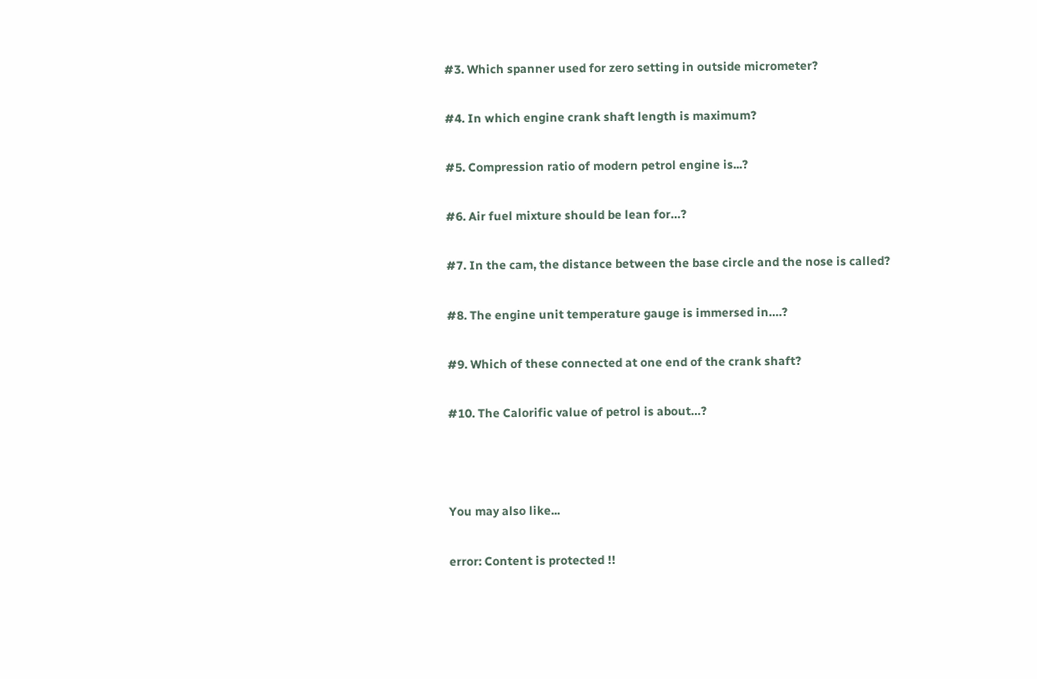#3. Which spanner used for zero setting in outside micrometer?

#4. In which engine crank shaft length is maximum?

#5. Compression ratio of modern petrol engine is...?

#6. Air fuel mixture should be lean for…?

#7. In the cam, the distance between the base circle and the nose is called?

#8. The engine unit temperature gauge is immersed in….?

#9. Which of these connected at one end of the crank shaft?

#10. The Calorific value of petrol is about…?



You may also like...

error: Content is protected !!